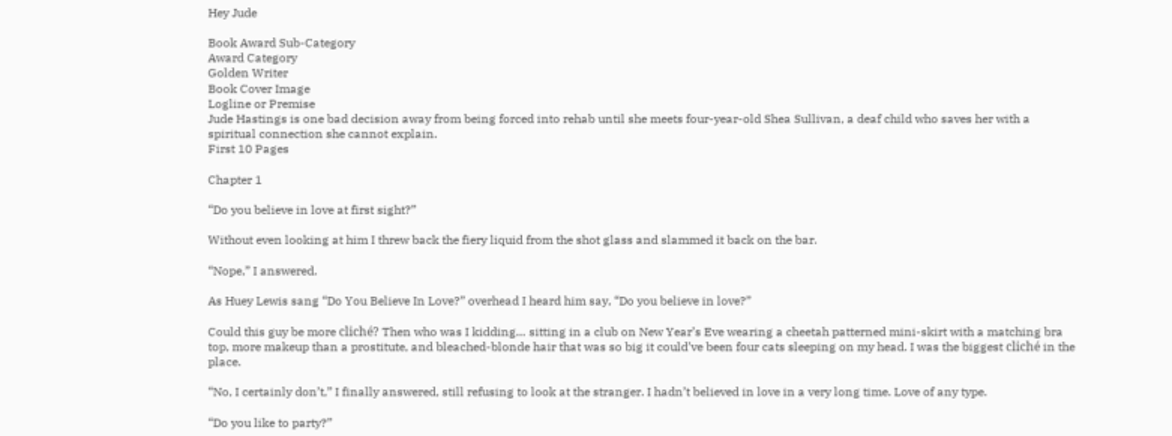Hey Jude

Book Award Sub-Category
Award Category
Golden Writer
Book Cover Image
Logline or Premise
Jude Hastings is one bad decision away from being forced into rehab until she meets four-year-old Shea Sullivan, a deaf child who saves her with a spiritual connection she cannot explain.
First 10 Pages

Chapter 1

“Do you believe in love at first sight?”

Without even looking at him I threw back the fiery liquid from the shot glass and slammed it back on the bar.

“Nope,” I answered.

As Huey Lewis sang “Do You Believe In Love?” overhead I heard him say, “Do you believe in love?”

Could this guy be more cliché? Then who was I kidding… sitting in a club on New Year’s Eve wearing a cheetah patterned mini-skirt with a matching bra top, more makeup than a prostitute, and bleached-blonde hair that was so big it could’ve been four cats sleeping on my head. I was the biggest cliché in the place.

“No, I certainly don’t,” I finally answered, still refusing to look at the stranger. I hadn’t believed in love in a very long time. Love of any type.

“Do you like to party?”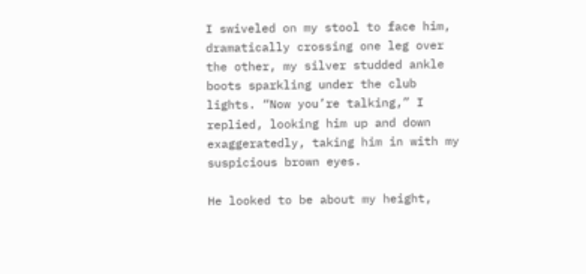I swiveled on my stool to face him, dramatically crossing one leg over the other, my silver studded ankle boots sparkling under the club lights. “Now you’re talking,” I replied, looking him up and down exaggeratedly, taking him in with my suspicious brown eyes.

He looked to be about my height,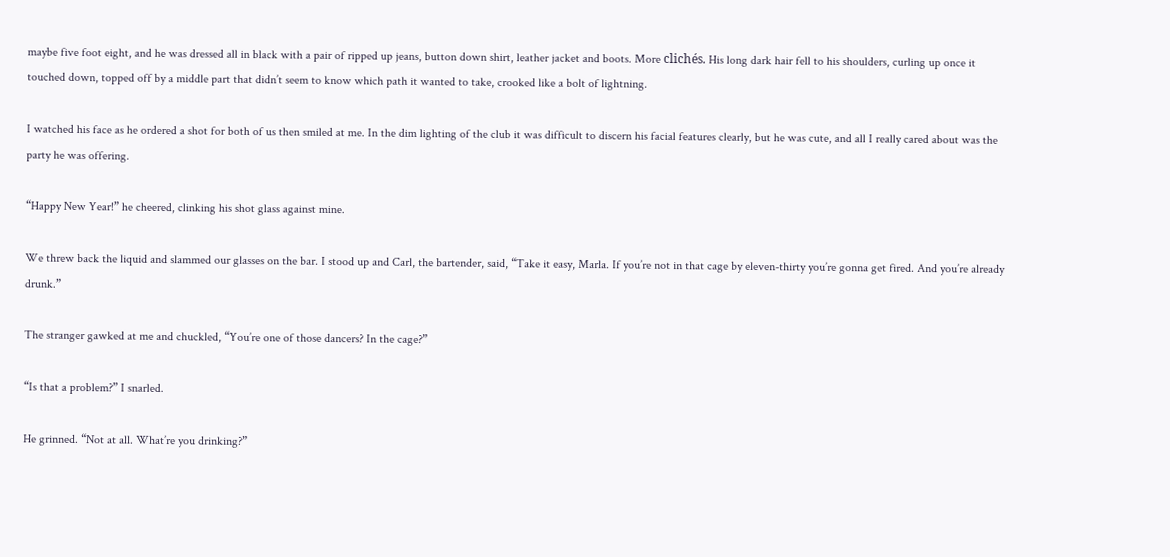maybe five foot eight, and he was dressed all in black with a pair of ripped up jeans, button down shirt, leather jacket and boots. More clichés. His long dark hair fell to his shoulders, curling up once it touched down, topped off by a middle part that didn’t seem to know which path it wanted to take, crooked like a bolt of lightning.

I watched his face as he ordered a shot for both of us then smiled at me. In the dim lighting of the club it was difficult to discern his facial features clearly, but he was cute, and all I really cared about was the party he was offering.

“Happy New Year!” he cheered, clinking his shot glass against mine.

We threw back the liquid and slammed our glasses on the bar. I stood up and Carl, the bartender, said, “Take it easy, Marla. If you’re not in that cage by eleven-thirty you’re gonna get fired. And you’re already drunk.”

The stranger gawked at me and chuckled, “You’re one of those dancers? In the cage?”

“Is that a problem?” I snarled.

He grinned. “Not at all. What’re you drinking?”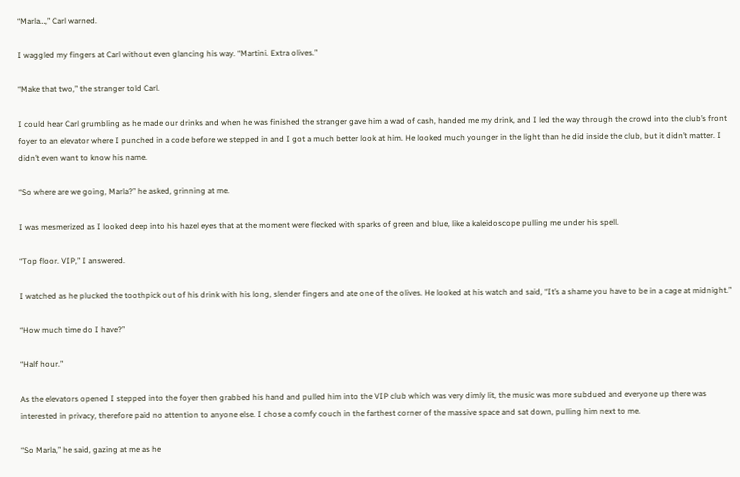“Marla…,” Carl warned.

I waggled my fingers at Carl without even glancing his way. “Martini. Extra olives.”

“Make that two,” the stranger told Carl.

I could hear Carl grumbling as he made our drinks and when he was finished the stranger gave him a wad of cash, handed me my drink, and I led the way through the crowd into the club’s front foyer to an elevator where I punched in a code before we stepped in and I got a much better look at him. He looked much younger in the light than he did inside the club, but it didn’t matter. I didn’t even want to know his name.

“So where are we going, Marla?” he asked, grinning at me.

I was mesmerized as I looked deep into his hazel eyes that at the moment were flecked with sparks of green and blue, like a kaleidoscope pulling me under his spell.

“Top floor. VIP,” I answered.

I watched as he plucked the toothpick out of his drink with his long, slender fingers and ate one of the olives. He looked at his watch and said, “It’s a shame you have to be in a cage at midnight.”

“How much time do I have?”

“Half hour.”

As the elevators opened I stepped into the foyer then grabbed his hand and pulled him into the VIP club which was very dimly lit, the music was more subdued and everyone up there was interested in privacy, therefore paid no attention to anyone else. I chose a comfy couch in the farthest corner of the massive space and sat down, pulling him next to me.

“So Marla,” he said, gazing at me as he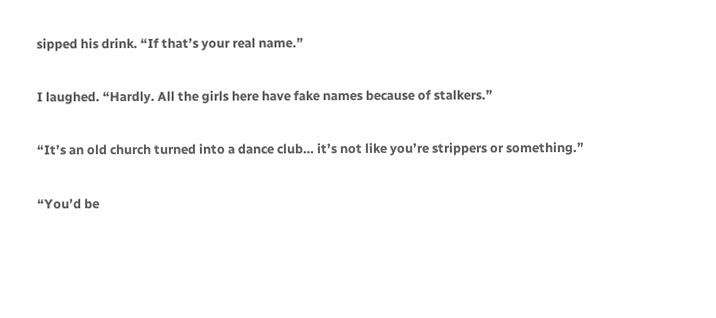sipped his drink. “If that’s your real name.”

I laughed. “Hardly. All the girls here have fake names because of stalkers.”

“It’s an old church turned into a dance club… it’s not like you’re strippers or something.”

“You’d be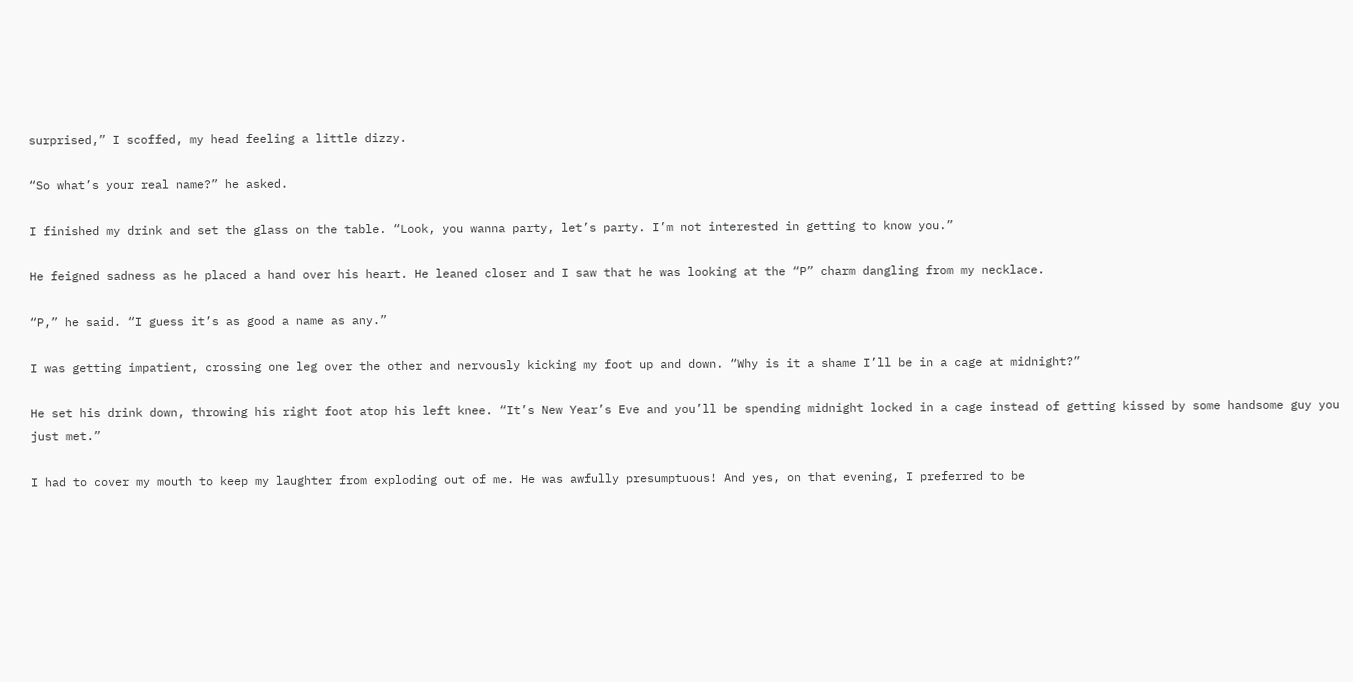surprised,” I scoffed, my head feeling a little dizzy.

“So what’s your real name?” he asked.

I finished my drink and set the glass on the table. “Look, you wanna party, let’s party. I’m not interested in getting to know you.”

He feigned sadness as he placed a hand over his heart. He leaned closer and I saw that he was looking at the “P” charm dangling from my necklace.

“P,” he said. “I guess it’s as good a name as any.”

I was getting impatient, crossing one leg over the other and nervously kicking my foot up and down. “Why is it a shame I’ll be in a cage at midnight?”

He set his drink down, throwing his right foot atop his left knee. “It’s New Year’s Eve and you’ll be spending midnight locked in a cage instead of getting kissed by some handsome guy you just met.”

I had to cover my mouth to keep my laughter from exploding out of me. He was awfully presumptuous! And yes, on that evening, I preferred to be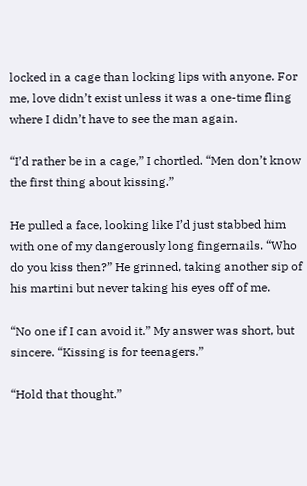locked in a cage than locking lips with anyone. For me, love didn’t exist unless it was a one-time fling where I didn’t have to see the man again.

“I’d rather be in a cage,” I chortled. “Men don’t know the first thing about kissing.”

He pulled a face, looking like I’d just stabbed him with one of my dangerously long fingernails. “Who do you kiss then?” He grinned, taking another sip of his martini but never taking his eyes off of me.

“No one if I can avoid it.” My answer was short, but sincere. “Kissing is for teenagers.”

“Hold that thought.”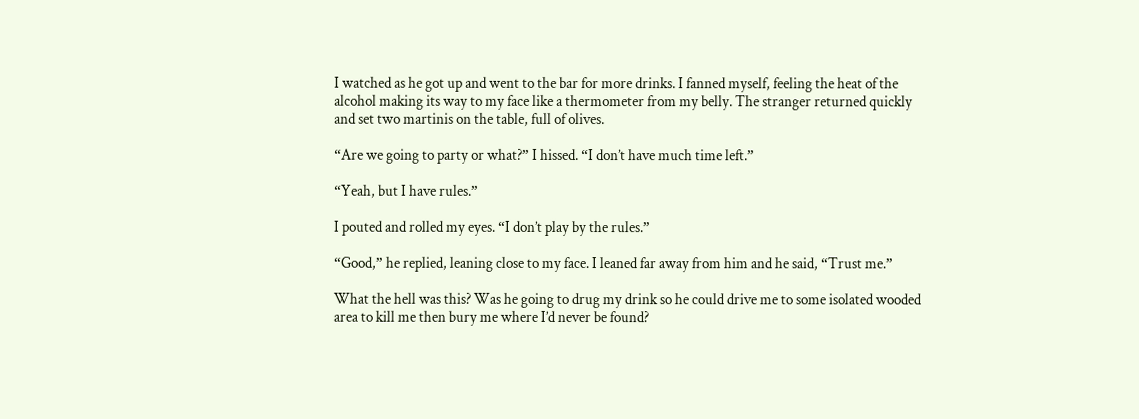I watched as he got up and went to the bar for more drinks. I fanned myself, feeling the heat of the alcohol making its way to my face like a thermometer from my belly. The stranger returned quickly and set two martinis on the table, full of olives.

“Are we going to party or what?” I hissed. “I don’t have much time left.”

“Yeah, but I have rules.”

I pouted and rolled my eyes. “I don’t play by the rules.”

“Good,” he replied, leaning close to my face. I leaned far away from him and he said, “Trust me.”

What the hell was this? Was he going to drug my drink so he could drive me to some isolated wooded area to kill me then bury me where I’d never be found?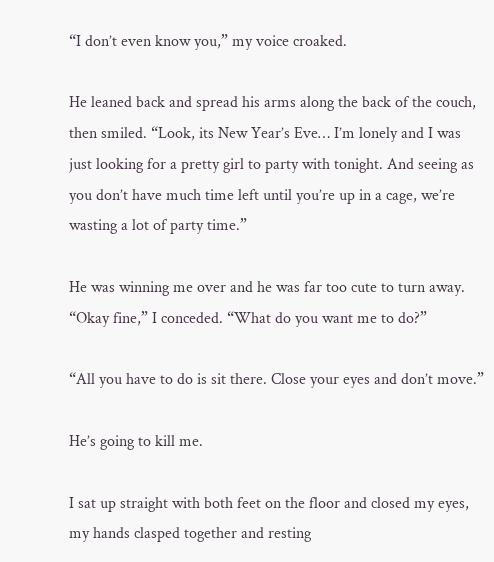“I don’t even know you,” my voice croaked.

He leaned back and spread his arms along the back of the couch, then smiled. “Look, its New Year’s Eve… I’m lonely and I was just looking for a pretty girl to party with tonight. And seeing as you don’t have much time left until you’re up in a cage, we’re wasting a lot of party time.”

He was winning me over and he was far too cute to turn away. “Okay fine,” I conceded. “What do you want me to do?”

“All you have to do is sit there. Close your eyes and don’t move.”

He’s going to kill me.

I sat up straight with both feet on the floor and closed my eyes, my hands clasped together and resting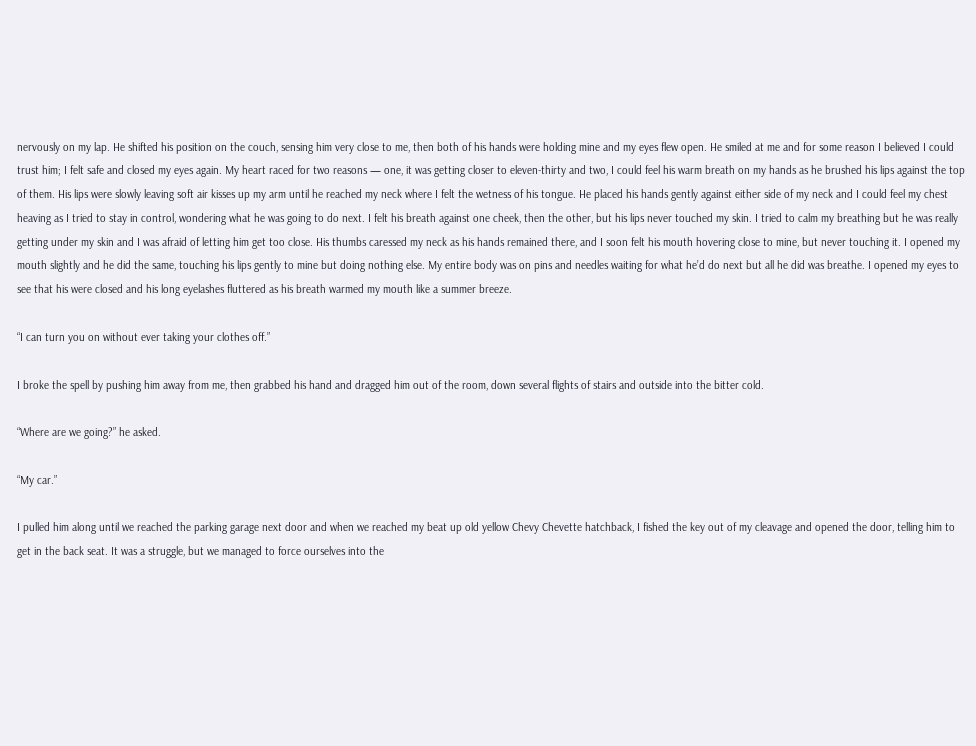nervously on my lap. He shifted his position on the couch, sensing him very close to me, then both of his hands were holding mine and my eyes flew open. He smiled at me and for some reason I believed I could trust him; I felt safe and closed my eyes again. My heart raced for two reasons — one, it was getting closer to eleven-thirty and two, I could feel his warm breath on my hands as he brushed his lips against the top of them. His lips were slowly leaving soft air kisses up my arm until he reached my neck where I felt the wetness of his tongue. He placed his hands gently against either side of my neck and I could feel my chest heaving as I tried to stay in control, wondering what he was going to do next. I felt his breath against one cheek, then the other, but his lips never touched my skin. I tried to calm my breathing but he was really getting under my skin and I was afraid of letting him get too close. His thumbs caressed my neck as his hands remained there, and I soon felt his mouth hovering close to mine, but never touching it. I opened my mouth slightly and he did the same, touching his lips gently to mine but doing nothing else. My entire body was on pins and needles waiting for what he’d do next but all he did was breathe. I opened my eyes to see that his were closed and his long eyelashes fluttered as his breath warmed my mouth like a summer breeze.

“I can turn you on without ever taking your clothes off.”

I broke the spell by pushing him away from me, then grabbed his hand and dragged him out of the room, down several flights of stairs and outside into the bitter cold.

“Where are we going?” he asked.

“My car.”

I pulled him along until we reached the parking garage next door and when we reached my beat up old yellow Chevy Chevette hatchback, I fished the key out of my cleavage and opened the door, telling him to get in the back seat. It was a struggle, but we managed to force ourselves into the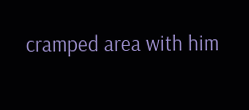cramped area with him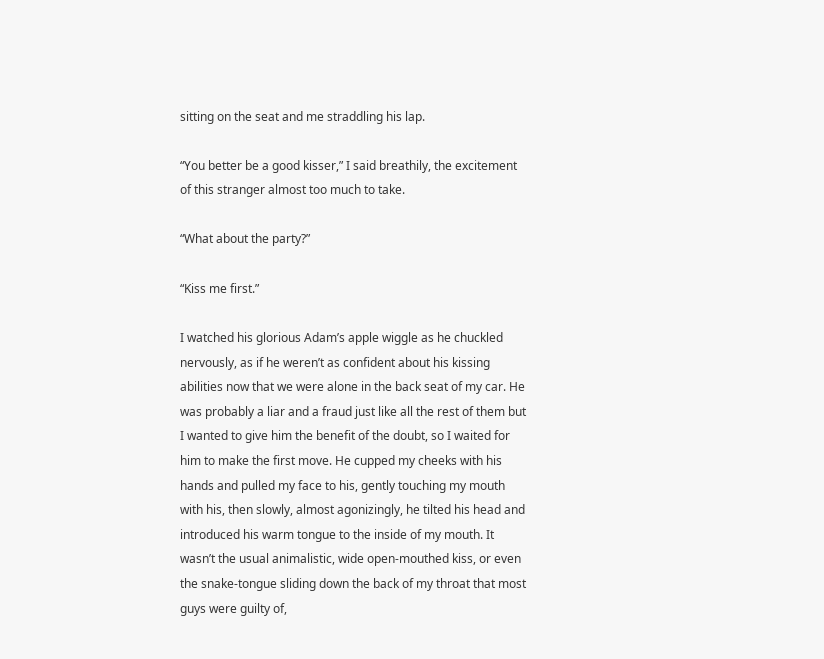sitting on the seat and me straddling his lap.

“You better be a good kisser,” I said breathily, the excitement of this stranger almost too much to take.

“What about the party?”

“Kiss me first.”

I watched his glorious Adam’s apple wiggle as he chuckled nervously, as if he weren’t as confident about his kissing abilities now that we were alone in the back seat of my car. He was probably a liar and a fraud just like all the rest of them but I wanted to give him the benefit of the doubt, so I waited for him to make the first move. He cupped my cheeks with his hands and pulled my face to his, gently touching my mouth with his, then slowly, almost agonizingly, he tilted his head and introduced his warm tongue to the inside of my mouth. It wasn’t the usual animalistic, wide open-mouthed kiss, or even the snake-tongue sliding down the back of my throat that most guys were guilty of,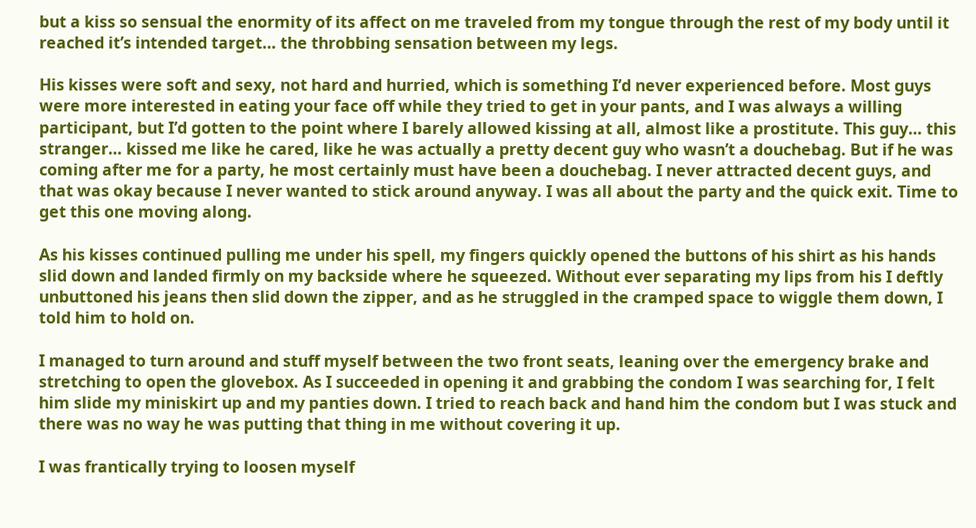but a kiss so sensual the enormity of its affect on me traveled from my tongue through the rest of my body until it reached it’s intended target… the throbbing sensation between my legs.

His kisses were soft and sexy, not hard and hurried, which is something I’d never experienced before. Most guys were more interested in eating your face off while they tried to get in your pants, and I was always a willing participant, but I’d gotten to the point where I barely allowed kissing at all, almost like a prostitute. This guy… this stranger… kissed me like he cared, like he was actually a pretty decent guy who wasn’t a douchebag. But if he was coming after me for a party, he most certainly must have been a douchebag. I never attracted decent guys, and that was okay because I never wanted to stick around anyway. I was all about the party and the quick exit. Time to get this one moving along.

As his kisses continued pulling me under his spell, my fingers quickly opened the buttons of his shirt as his hands slid down and landed firmly on my backside where he squeezed. Without ever separating my lips from his I deftly unbuttoned his jeans then slid down the zipper, and as he struggled in the cramped space to wiggle them down, I told him to hold on.

I managed to turn around and stuff myself between the two front seats, leaning over the emergency brake and stretching to open the glovebox. As I succeeded in opening it and grabbing the condom I was searching for, I felt him slide my miniskirt up and my panties down. I tried to reach back and hand him the condom but I was stuck and there was no way he was putting that thing in me without covering it up.

I was frantically trying to loosen myself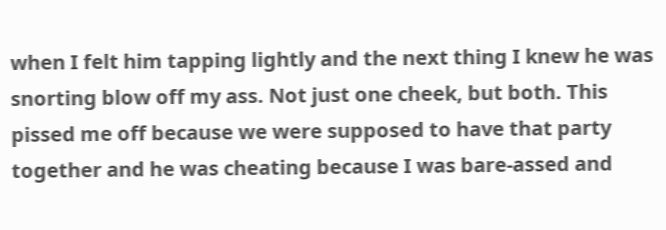when I felt him tapping lightly and the next thing I knew he was snorting blow off my ass. Not just one cheek, but both. This pissed me off because we were supposed to have that party together and he was cheating because I was bare-assed and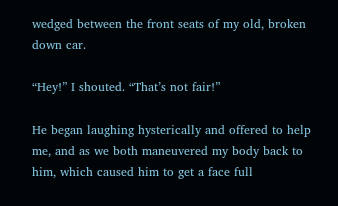wedged between the front seats of my old, broken down car.

“Hey!” I shouted. “That’s not fair!”

He began laughing hysterically and offered to help me, and as we both maneuvered my body back to him, which caused him to get a face full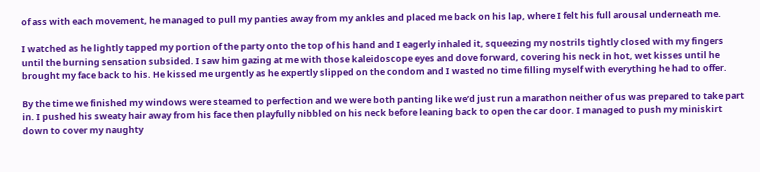of ass with each movement, he managed to pull my panties away from my ankles and placed me back on his lap, where I felt his full arousal underneath me.

I watched as he lightly tapped my portion of the party onto the top of his hand and I eagerly inhaled it, squeezing my nostrils tightly closed with my fingers until the burning sensation subsided. I saw him gazing at me with those kaleidoscope eyes and dove forward, covering his neck in hot, wet kisses until he brought my face back to his. He kissed me urgently as he expertly slipped on the condom and I wasted no time filling myself with everything he had to offer.

By the time we finished my windows were steamed to perfection and we were both panting like we’d just run a marathon neither of us was prepared to take part in. I pushed his sweaty hair away from his face then playfully nibbled on his neck before leaning back to open the car door. I managed to push my miniskirt down to cover my naughty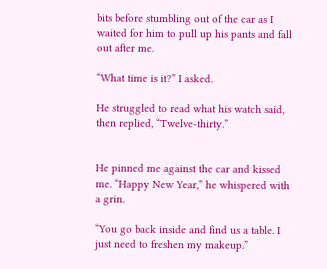bits before stumbling out of the car as I waited for him to pull up his pants and fall out after me.

“What time is it?” I asked.

He struggled to read what his watch said, then replied, “Twelve-thirty.”


He pinned me against the car and kissed me. “Happy New Year,” he whispered with a grin.

“You go back inside and find us a table. I just need to freshen my makeup.”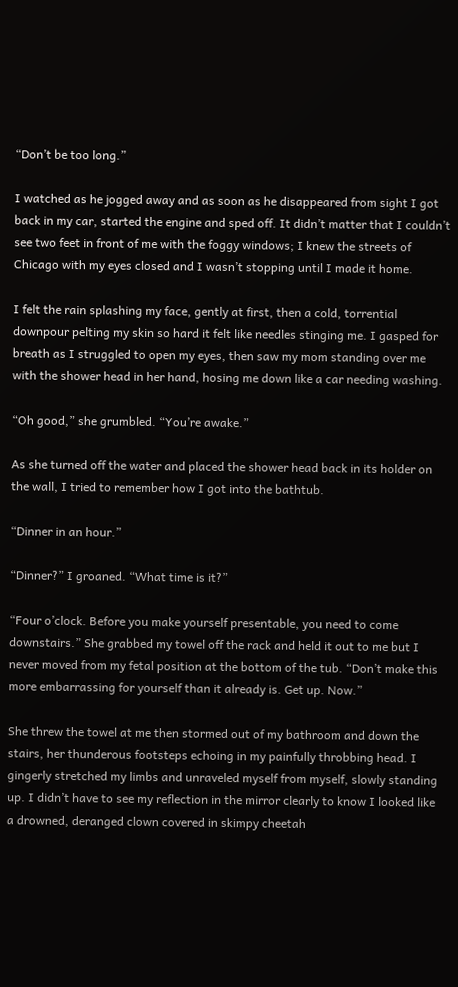“Don’t be too long.”

I watched as he jogged away and as soon as he disappeared from sight I got back in my car, started the engine and sped off. It didn’t matter that I couldn’t see two feet in front of me with the foggy windows; I knew the streets of Chicago with my eyes closed and I wasn’t stopping until I made it home.

I felt the rain splashing my face, gently at first, then a cold, torrential downpour pelting my skin so hard it felt like needles stinging me. I gasped for breath as I struggled to open my eyes, then saw my mom standing over me with the shower head in her hand, hosing me down like a car needing washing.

“Oh good,” she grumbled. “You’re awake.”

As she turned off the water and placed the shower head back in its holder on the wall, I tried to remember how I got into the bathtub.

“Dinner in an hour.”

“Dinner?” I groaned. “What time is it?”

“Four o’clock. Before you make yourself presentable, you need to come downstairs.” She grabbed my towel off the rack and held it out to me but I never moved from my fetal position at the bottom of the tub. “Don’t make this more embarrassing for yourself than it already is. Get up. Now.”

She threw the towel at me then stormed out of my bathroom and down the stairs, her thunderous footsteps echoing in my painfully throbbing head. I gingerly stretched my limbs and unraveled myself from myself, slowly standing up. I didn’t have to see my reflection in the mirror clearly to know I looked like a drowned, deranged clown covered in skimpy cheetah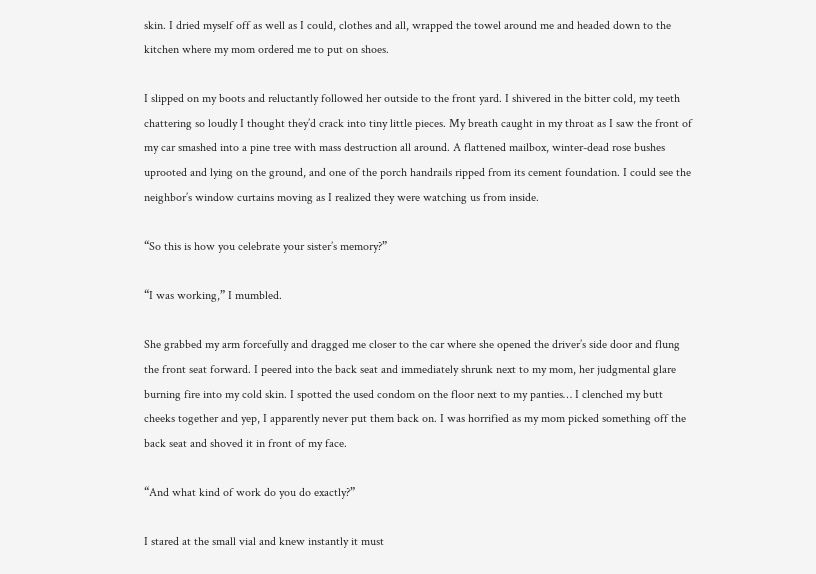skin. I dried myself off as well as I could, clothes and all, wrapped the towel around me and headed down to the kitchen where my mom ordered me to put on shoes.

I slipped on my boots and reluctantly followed her outside to the front yard. I shivered in the bitter cold, my teeth chattering so loudly I thought they’d crack into tiny little pieces. My breath caught in my throat as I saw the front of my car smashed into a pine tree with mass destruction all around. A flattened mailbox, winter-dead rose bushes uprooted and lying on the ground, and one of the porch handrails ripped from its cement foundation. I could see the neighbor’s window curtains moving as I realized they were watching us from inside.

“So this is how you celebrate your sister’s memory?”

“I was working,” I mumbled.

She grabbed my arm forcefully and dragged me closer to the car where she opened the driver’s side door and flung the front seat forward. I peered into the back seat and immediately shrunk next to my mom, her judgmental glare burning fire into my cold skin. I spotted the used condom on the floor next to my panties… I clenched my butt cheeks together and yep, I apparently never put them back on. I was horrified as my mom picked something off the back seat and shoved it in front of my face.

“And what kind of work do you do exactly?”

I stared at the small vial and knew instantly it must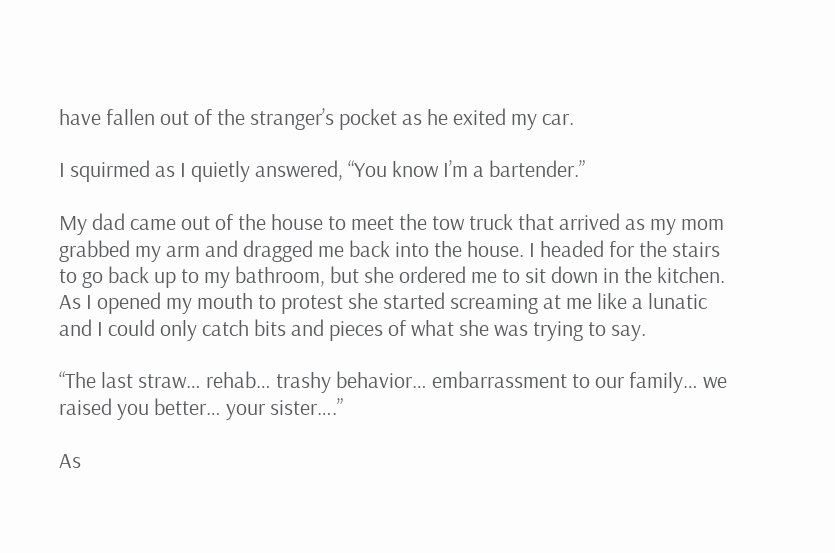have fallen out of the stranger’s pocket as he exited my car.

I squirmed as I quietly answered, “You know I’m a bartender.”

My dad came out of the house to meet the tow truck that arrived as my mom grabbed my arm and dragged me back into the house. I headed for the stairs to go back up to my bathroom, but she ordered me to sit down in the kitchen. As I opened my mouth to protest she started screaming at me like a lunatic and I could only catch bits and pieces of what she was trying to say.

“The last straw… rehab… trashy behavior… embarrassment to our family… we raised you better… your sister….”

As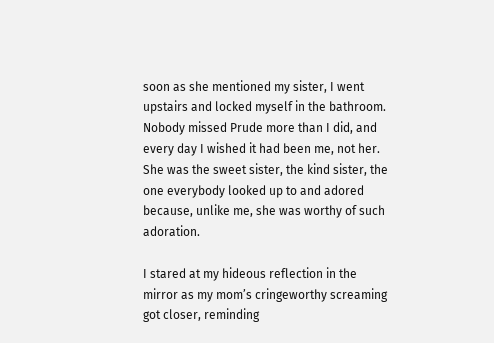soon as she mentioned my sister, I went upstairs and locked myself in the bathroom. Nobody missed Prude more than I did, and every day I wished it had been me, not her. She was the sweet sister, the kind sister, the one everybody looked up to and adored because, unlike me, she was worthy of such adoration.

I stared at my hideous reflection in the mirror as my mom’s cringeworthy screaming got closer, reminding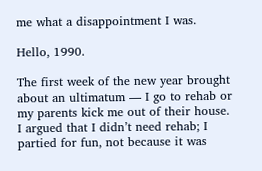me what a disappointment I was.

Hello, 1990.

The first week of the new year brought about an ultimatum — I go to rehab or my parents kick me out of their house. I argued that I didn’t need rehab; I partied for fun, not because it was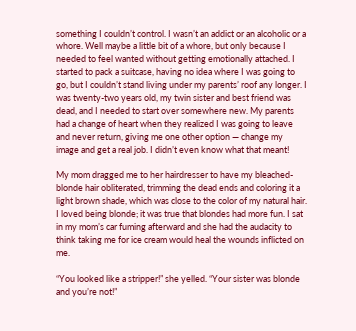something I couldn’t control. I wasn’t an addict or an alcoholic or a whore. Well maybe a little bit of a whore, but only because I needed to feel wanted without getting emotionally attached. I started to pack a suitcase, having no idea where I was going to go, but I couldn’t stand living under my parents’ roof any longer. I was twenty-two years old, my twin sister and best friend was dead, and I needed to start over somewhere new. My parents had a change of heart when they realized I was going to leave and never return, giving me one other option — change my image and get a real job. I didn’t even know what that meant!

My mom dragged me to her hairdresser to have my bleached-blonde hair obliterated, trimming the dead ends and coloring it a light brown shade, which was close to the color of my natural hair. I loved being blonde; it was true that blondes had more fun. I sat in my mom’s car fuming afterward and she had the audacity to think taking me for ice cream would heal the wounds inflicted on me.

“You looked like a stripper!” she yelled. “Your sister was blonde and you’re not!”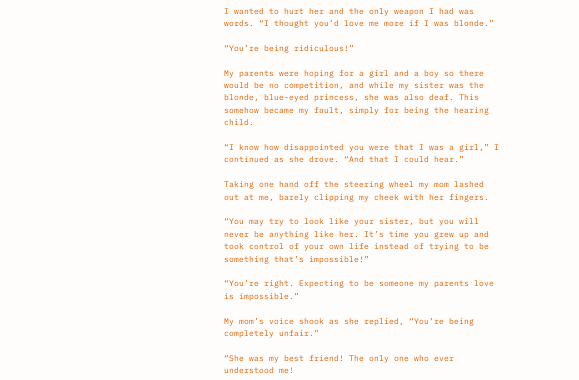I wanted to hurt her and the only weapon I had was words. “I thought you’d love me more if I was blonde.”

“You’re being ridiculous!”

My parents were hoping for a girl and a boy so there would be no competition, and while my sister was the blonde, blue-eyed princess, she was also deaf. This somehow became my fault, simply for being the hearing child.

“I know how disappointed you were that I was a girl,” I continued as she drove. “And that I could hear.”

Taking one hand off the steering wheel my mom lashed out at me, barely clipping my cheek with her fingers.

“You may try to look like your sister, but you will never be anything like her. It’s time you grew up and took control of your own life instead of trying to be something that’s impossible!”

“You’re right. Expecting to be someone my parents love is impossible.”

My mom’s voice shook as she replied, “You’re being completely unfair.”

“She was my best friend! The only one who ever understood me!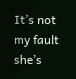It’s not my fault she’s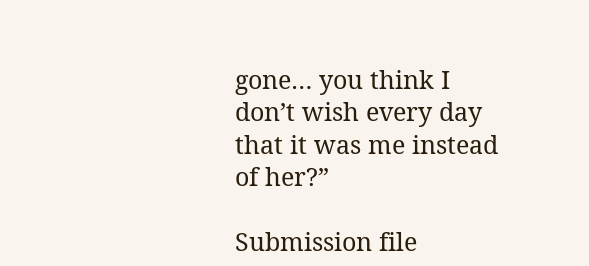gone… you think I don’t wish every day that it was me instead of her?”

Submission file